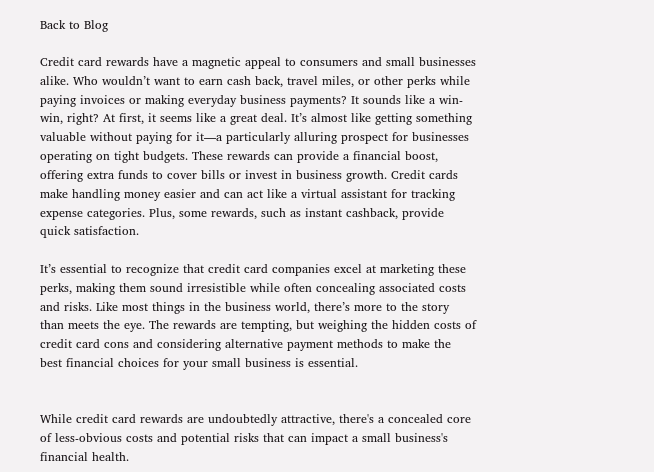Back to Blog

Credit card rewards have a magnetic appeal to consumers and small businesses alike. Who wouldn’t want to earn cash back, travel miles, or other perks while paying invoices or making everyday business payments? It sounds like a win-win, right? At first, it seems like a great deal. It’s almost like getting something valuable without paying for it—a particularly alluring prospect for businesses operating on tight budgets. These rewards can provide a financial boost, offering extra funds to cover bills or invest in business growth. Credit cards make handling money easier and can act like a virtual assistant for tracking expense categories. Plus, some rewards, such as instant cashback, provide quick satisfaction.

It’s essential to recognize that credit card companies excel at marketing these perks, making them sound irresistible while often concealing associated costs and risks. Like most things in the business world, there’s more to the story than meets the eye. The rewards are tempting, but weighing the hidden costs of credit card cons and considering alternative payment methods to make the best financial choices for your small business is essential.


While credit card rewards are undoubtedly attractive, there's a concealed core of less-obvious costs and potential risks that can impact a small business's financial health.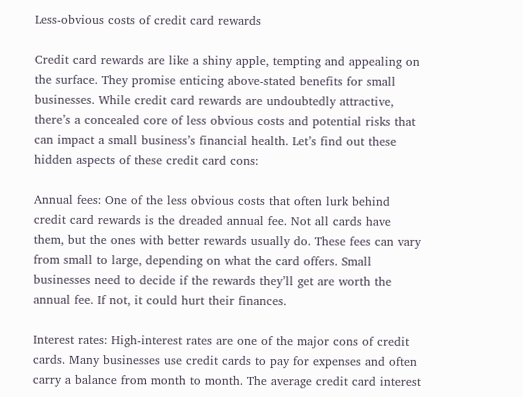Less-obvious costs of credit card rewards

Credit card rewards are like a shiny apple, tempting and appealing on the surface. They promise enticing above-stated benefits for small businesses. While credit card rewards are undoubtedly attractive, there’s a concealed core of less obvious costs and potential risks that can impact a small business’s financial health. Let’s find out these hidden aspects of these credit card cons:

Annual fees: One of the less obvious costs that often lurk behind credit card rewards is the dreaded annual fee. Not all cards have them, but the ones with better rewards usually do. These fees can vary from small to large, depending on what the card offers. Small businesses need to decide if the rewards they’ll get are worth the annual fee. If not, it could hurt their finances.

Interest rates: High-interest rates are one of the major cons of credit cards. Many businesses use credit cards to pay for expenses and often carry a balance from month to month. The average credit card interest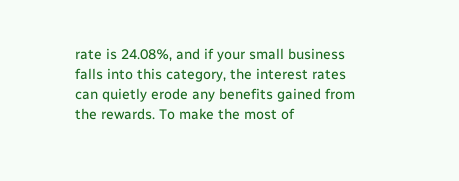rate is 24.08%, and if your small business falls into this category, the interest rates can quietly erode any benefits gained from the rewards. To make the most of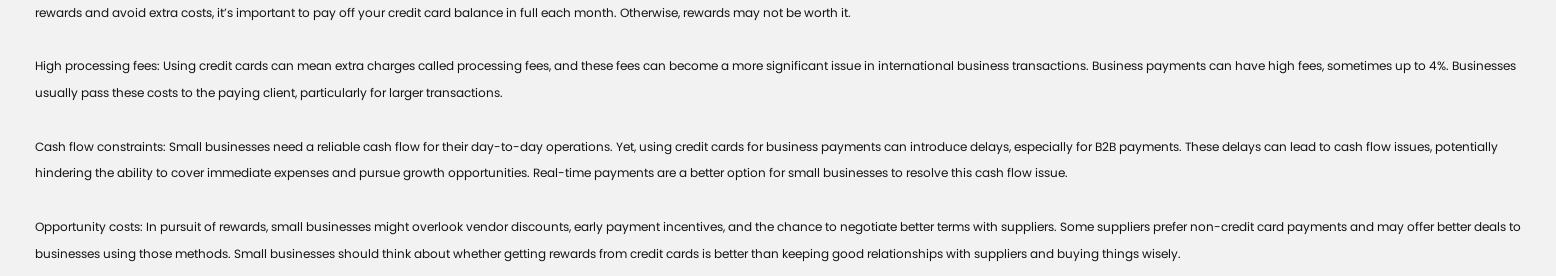rewards and avoid extra costs, it’s important to pay off your credit card balance in full each month. Otherwise, rewards may not be worth it.

High processing fees: Using credit cards can mean extra charges called processing fees, and these fees can become a more significant issue in international business transactions. Business payments can have high fees, sometimes up to 4%. Businesses usually pass these costs to the paying client, particularly for larger transactions.

Cash flow constraints: Small businesses need a reliable cash flow for their day-to-day operations. Yet, using credit cards for business payments can introduce delays, especially for B2B payments. These delays can lead to cash flow issues, potentially hindering the ability to cover immediate expenses and pursue growth opportunities. Real-time payments are a better option for small businesses to resolve this cash flow issue.

Opportunity costs: In pursuit of rewards, small businesses might overlook vendor discounts, early payment incentives, and the chance to negotiate better terms with suppliers. Some suppliers prefer non-credit card payments and may offer better deals to businesses using those methods. Small businesses should think about whether getting rewards from credit cards is better than keeping good relationships with suppliers and buying things wisely.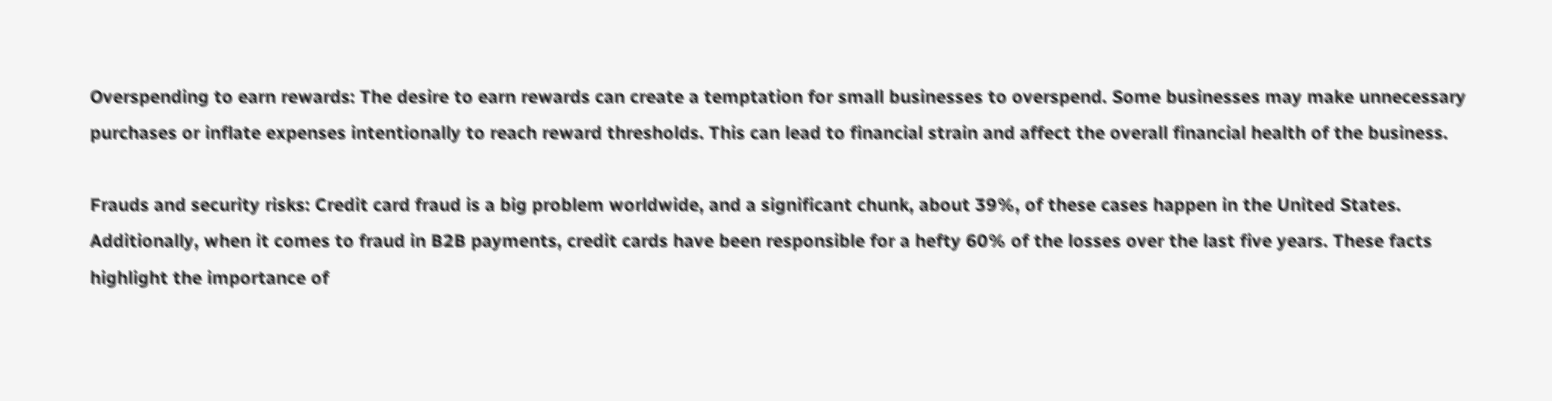Overspending to earn rewards: The desire to earn rewards can create a temptation for small businesses to overspend. Some businesses may make unnecessary purchases or inflate expenses intentionally to reach reward thresholds. This can lead to financial strain and affect the overall financial health of the business.

Frauds and security risks: Credit card fraud is a big problem worldwide, and a significant chunk, about 39%, of these cases happen in the United States. Additionally, when it comes to fraud in B2B payments, credit cards have been responsible for a hefty 60% of the losses over the last five years. These facts highlight the importance of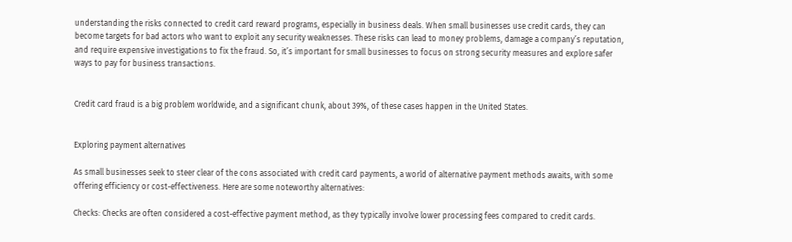understanding the risks connected to credit card reward programs, especially in business deals. When small businesses use credit cards, they can become targets for bad actors who want to exploit any security weaknesses. These risks can lead to money problems, damage a company’s reputation, and require expensive investigations to fix the fraud. So, it’s important for small businesses to focus on strong security measures and explore safer ways to pay for business transactions.


Credit card fraud is a big problem worldwide, and a significant chunk, about 39%, of these cases happen in the United States.


Exploring payment alternatives

As small businesses seek to steer clear of the cons associated with credit card payments, a world of alternative payment methods awaits, with some offering efficiency or cost-effectiveness. Here are some noteworthy alternatives:

Checks: Checks are often considered a cost-effective payment method, as they typically involve lower processing fees compared to credit cards.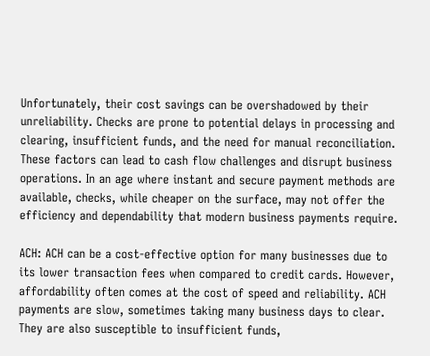Unfortunately, their cost savings can be overshadowed by their unreliability. Checks are prone to potential delays in processing and clearing, insufficient funds, and the need for manual reconciliation. These factors can lead to cash flow challenges and disrupt business operations. In an age where instant and secure payment methods are available, checks, while cheaper on the surface, may not offer the efficiency and dependability that modern business payments require.

ACH: ACH can be a cost-effective option for many businesses due to its lower transaction fees when compared to credit cards. However, affordability often comes at the cost of speed and reliability. ACH payments are slow, sometimes taking many business days to clear. They are also susceptible to insufficient funds,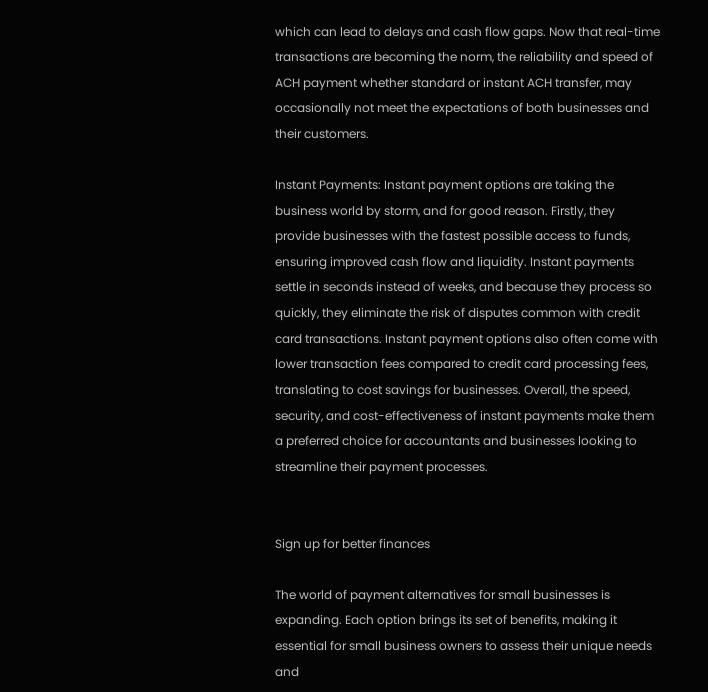which can lead to delays and cash flow gaps. Now that real-time transactions are becoming the norm, the reliability and speed of ACH payment whether standard or instant ACH transfer, may occasionally not meet the expectations of both businesses and their customers.

Instant Payments: Instant payment options are taking the business world by storm, and for good reason. Firstly, they provide businesses with the fastest possible access to funds, ensuring improved cash flow and liquidity. Instant payments settle in seconds instead of weeks, and because they process so quickly, they eliminate the risk of disputes common with credit card transactions. Instant payment options also often come with lower transaction fees compared to credit card processing fees, translating to cost savings for businesses. Overall, the speed, security, and cost-effectiveness of instant payments make them a preferred choice for accountants and businesses looking to streamline their payment processes.


Sign up for better finances

The world of payment alternatives for small businesses is expanding. Each option brings its set of benefits, making it essential for small business owners to assess their unique needs and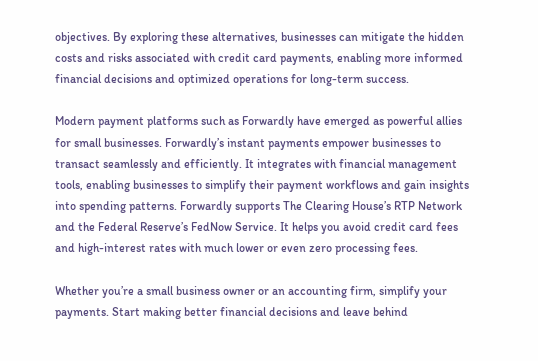objectives. By exploring these alternatives, businesses can mitigate the hidden costs and risks associated with credit card payments, enabling more informed financial decisions and optimized operations for long-term success.

Modern payment platforms such as Forwardly have emerged as powerful allies for small businesses. Forwardly’s instant payments empower businesses to transact seamlessly and efficiently. It integrates with financial management tools, enabling businesses to simplify their payment workflows and gain insights into spending patterns. Forwardly supports The Clearing House’s RTP Network and the Federal Reserve’s FedNow Service. It helps you avoid credit card fees and high-interest rates with much lower or even zero processing fees.

Whether you’re a small business owner or an accounting firm, simplify your payments. Start making better financial decisions and leave behind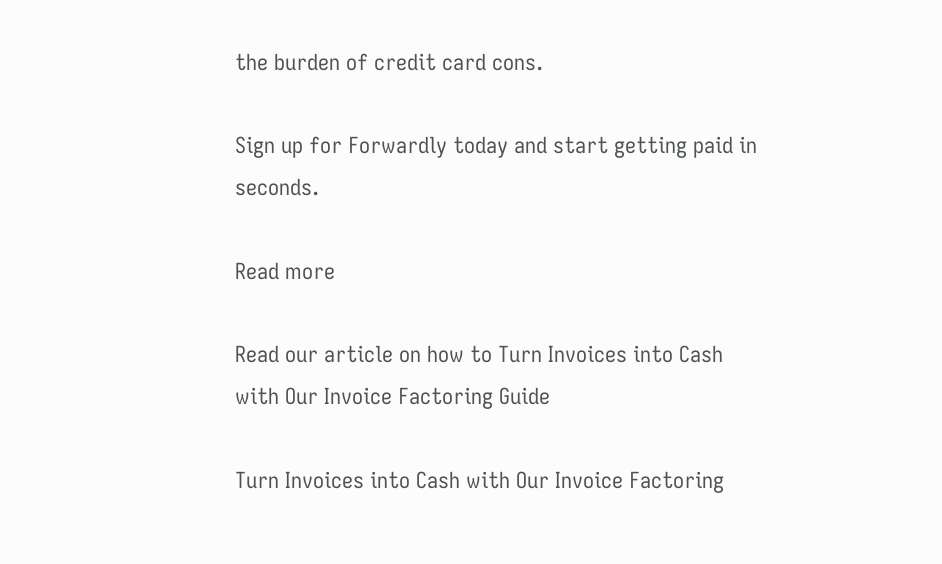the burden of credit card cons.

Sign up for Forwardly today and start getting paid in seconds.

Read more

Read our article on how to Turn Invoices into Cash with Our Invoice Factoring Guide

Turn Invoices into Cash with Our Invoice Factoring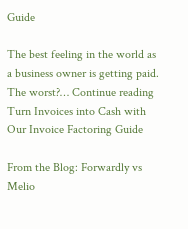Guide

The best feeling in the world as a business owner is getting paid. The worst?… Continue reading Turn Invoices into Cash with Our Invoice Factoring Guide

From the Blog: Forwardly vs Melio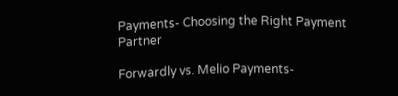Payments- Choosing the Right Payment Partner

Forwardly vs. Melio Payments-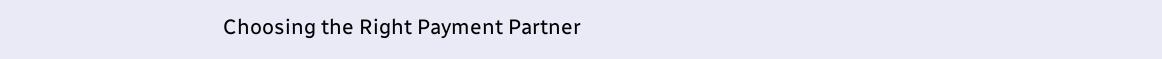Choosing the Right Payment Partner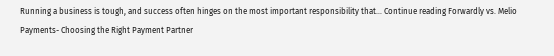Running a business is tough, and success often hinges on the most important responsibility that… Continue reading Forwardly vs. Melio Payments- Choosing the Right Payment Partner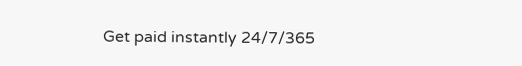Get paid instantly 24/7/365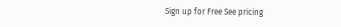Sign up for Free See pricing